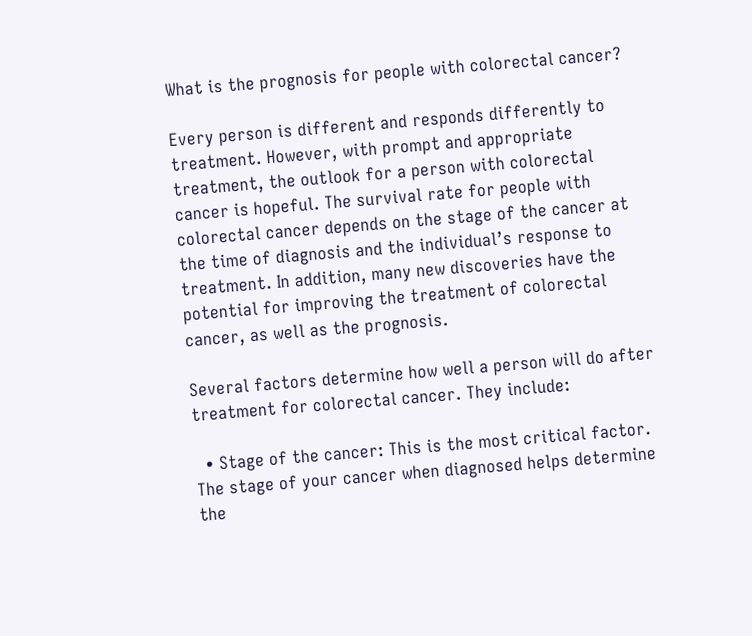What is the prognosis for people with colorectal cancer?

Every person is different and responds differently to treatment. However, with prompt and appropriate treatment, the outlook for a person with colorectal cancer is hopeful. The survival rate for people with colorectal cancer depends on the stage of the cancer at the time of diagnosis and the individual’s response to treatment. In addition, many new discoveries have the potential for improving the treatment of colorectal cancer, as well as the prognosis.

Several factors determine how well a person will do after treatment for colorectal cancer. They include:

  • Stage of the cancer: This is the most critical factor. The stage of your cancer when diagnosed helps determine the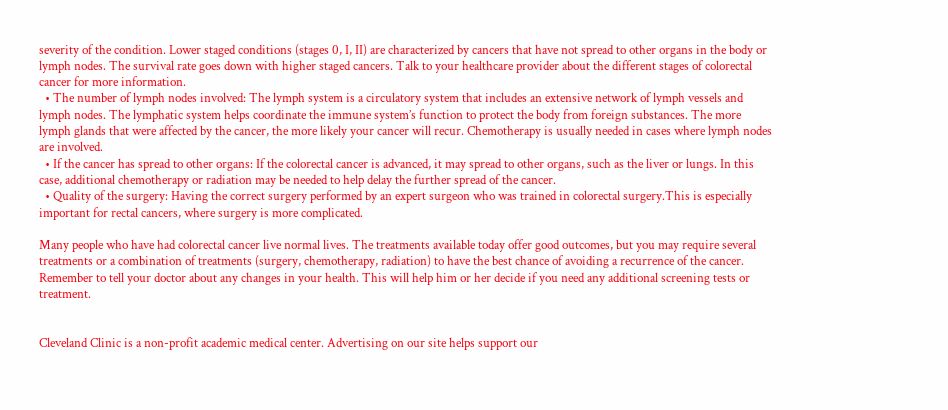severity of the condition. Lower staged conditions (stages 0, I, II) are characterized by cancers that have not spread to other organs in the body or lymph nodes. The survival rate goes down with higher staged cancers. Talk to your healthcare provider about the different stages of colorectal cancer for more information.
  • The number of lymph nodes involved: The lymph system is a circulatory system that includes an extensive network of lymph vessels and lymph nodes. The lymphatic system helps coordinate the immune system’s function to protect the body from foreign substances. The more lymph glands that were affected by the cancer, the more likely your cancer will recur. Chemotherapy is usually needed in cases where lymph nodes are involved.
  • If the cancer has spread to other organs: If the colorectal cancer is advanced, it may spread to other organs, such as the liver or lungs. In this case, additional chemotherapy or radiation may be needed to help delay the further spread of the cancer.
  • Quality of the surgery: Having the correct surgery performed by an expert surgeon who was trained in colorectal surgery.This is especially important for rectal cancers, where surgery is more complicated.

Many people who have had colorectal cancer live normal lives. The treatments available today offer good outcomes, but you may require several treatments or a combination of treatments (surgery, chemotherapy, radiation) to have the best chance of avoiding a recurrence of the cancer. Remember to tell your doctor about any changes in your health. This will help him or her decide if you need any additional screening tests or treatment.


Cleveland Clinic is a non-profit academic medical center. Advertising on our site helps support our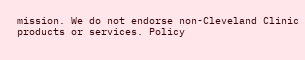mission. We do not endorse non-Cleveland Clinic products or services. Policy